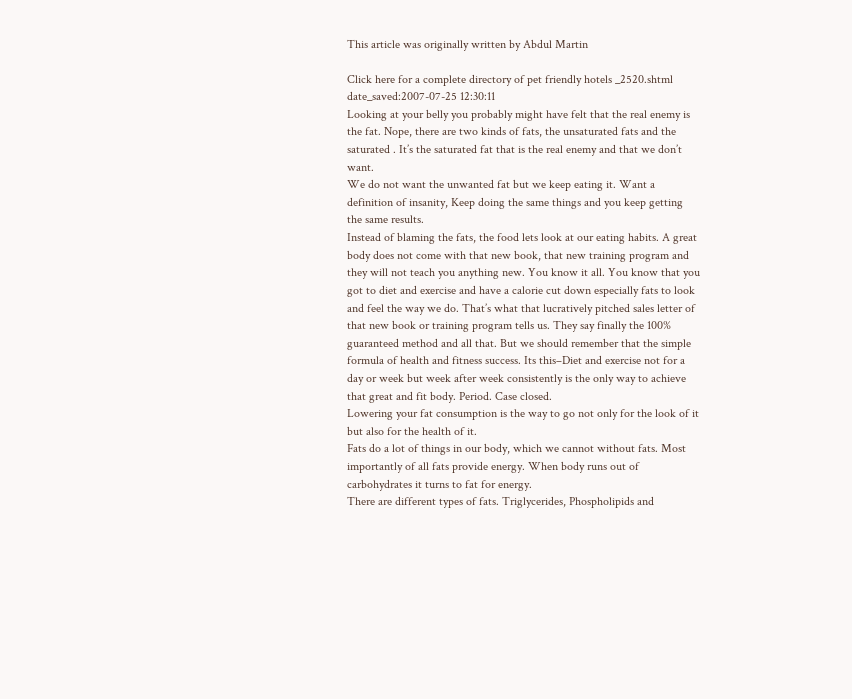This article was originally written by Abdul Martin

Click here for a complete directory of pet friendly hotels _2520.shtml
date_saved:2007-07-25 12:30:11
Looking at your belly you probably might have felt that the real enemy is the fat. Nope, there are two kinds of fats, the unsaturated fats and the saturated . It’s the saturated fat that is the real enemy and that we don’t want.
We do not want the unwanted fat but we keep eating it. Want a definition of insanity, Keep doing the same things and you keep getting the same results.
Instead of blaming the fats, the food lets look at our eating habits. A great body does not come with that new book, that new training program and they will not teach you anything new. You know it all. You know that you got to diet and exercise and have a calorie cut down especially fats to look and feel the way we do. That’s what that lucratively pitched sales letter of that new book or training program tells us. They say finally the 100% guaranteed method and all that. But we should remember that the simple formula of health and fitness success. Its this–Diet and exercise not for a day or week but week after week consistently is the only way to achieve that great and fit body. Period. Case closed.
Lowering your fat consumption is the way to go not only for the look of it but also for the health of it.
Fats do a lot of things in our body, which we cannot without fats. Most importantly of all fats provide energy. When body runs out of carbohydrates it turns to fat for energy.
There are different types of fats. Triglycerides, Phospholipids and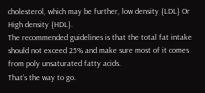cholesterol, which may be further, low density {LDL} Or High density {HDL}.
The recommended guidelines is that the total fat intake should not exceed 25% and make sure most of it comes from poly unsaturated fatty acids.
That’s the way to go.